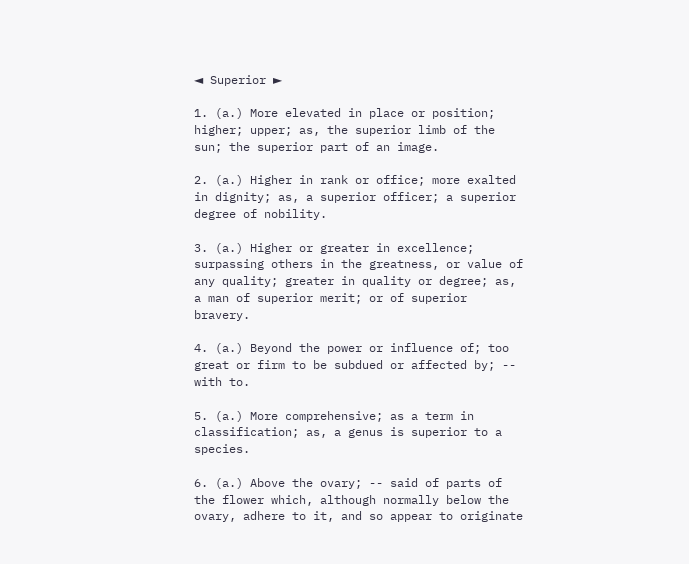◄ Superior ►

1. (a.) More elevated in place or position; higher; upper; as, the superior limb of the sun; the superior part of an image.

2. (a.) Higher in rank or office; more exalted in dignity; as, a superior officer; a superior degree of nobility.

3. (a.) Higher or greater in excellence; surpassing others in the greatness, or value of any quality; greater in quality or degree; as, a man of superior merit; or of superior bravery.

4. (a.) Beyond the power or influence of; too great or firm to be subdued or affected by; -- with to.

5. (a.) More comprehensive; as a term in classification; as, a genus is superior to a species.

6. (a.) Above the ovary; -- said of parts of the flower which, although normally below the ovary, adhere to it, and so appear to originate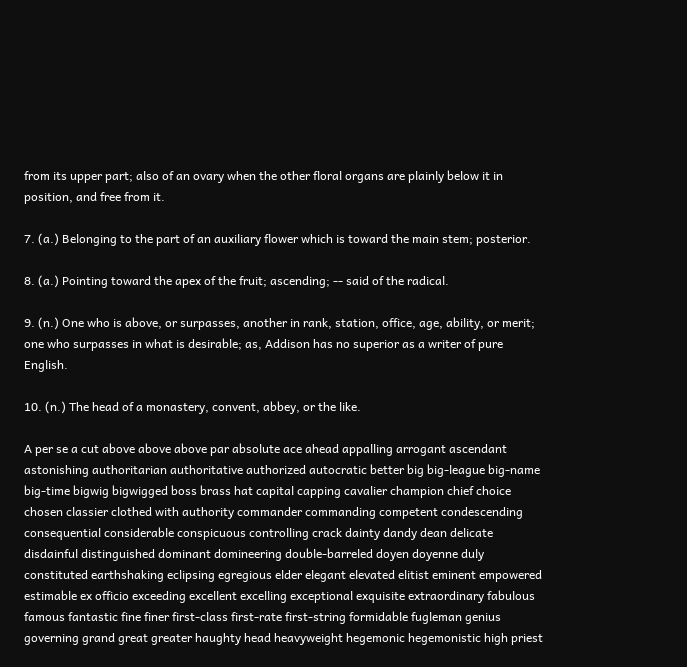from its upper part; also of an ovary when the other floral organs are plainly below it in position, and free from it.

7. (a.) Belonging to the part of an auxiliary flower which is toward the main stem; posterior.

8. (a.) Pointing toward the apex of the fruit; ascending; -- said of the radical.

9. (n.) One who is above, or surpasses, another in rank, station, office, age, ability, or merit; one who surpasses in what is desirable; as, Addison has no superior as a writer of pure English.

10. (n.) The head of a monastery, convent, abbey, or the like.

A per se a cut above above above par absolute ace ahead appalling arrogant ascendant astonishing authoritarian authoritative authorized autocratic better big big-league big-name big-time bigwig bigwigged boss brass hat capital capping cavalier champion chief choice chosen classier clothed with authority commander commanding competent condescending consequential considerable conspicuous controlling crack dainty dandy dean delicate disdainful distinguished dominant domineering double-barreled doyen doyenne duly constituted earthshaking eclipsing egregious elder elegant elevated elitist eminent empowered estimable ex officio exceeding excellent excelling exceptional exquisite extraordinary fabulous famous fantastic fine finer first-class first-rate first-string formidable fugleman genius governing grand great greater haughty head heavyweight hegemonic hegemonistic high priest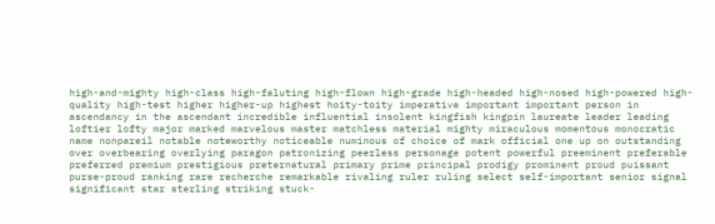high-and-mighty high-class high-faluting high-flown high-grade high-headed high-nosed high-powered high-quality high-test higher higher-up highest hoity-toity imperative important important person in ascendancy in the ascendant incredible influential insolent kingfish kingpin laureate leader leading loftier lofty major marked marvelous master matchless material mighty miraculous momentous monocratic name nonpareil notable noteworthy noticeable numinous of choice of mark official one up on outstanding over overbearing overlying paragon patronizing peerless personage potent powerful preeminent preferable preferred premium prestigious preternatural primary prime principal prodigy prominent proud puissant purse-proud ranking rare recherche remarkable rivaling ruler ruling select self-important senior signal significant star sterling striking stuck-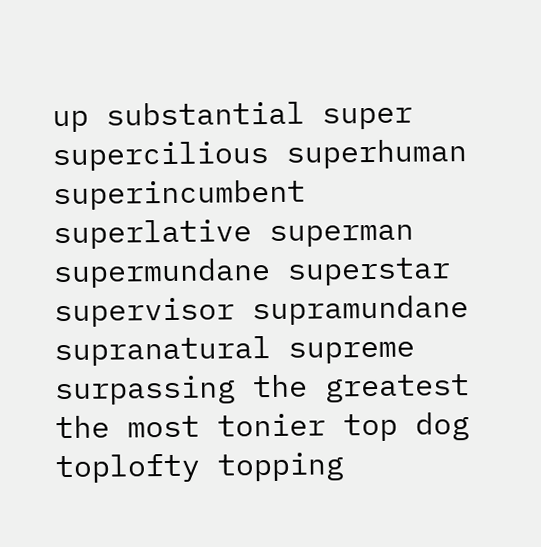up substantial super supercilious superhuman superincumbent superlative superman supermundane superstar supervisor supramundane supranatural supreme surpassing the greatest the most tonier top dog toplofty topping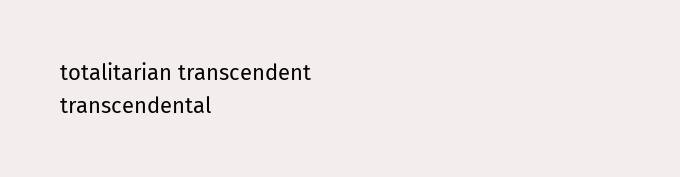totalitarian transcendent transcendental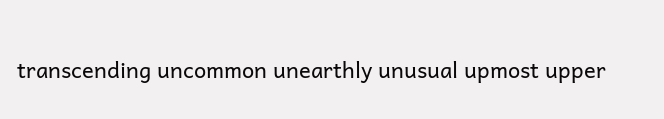transcending uncommon unearthly unusual upmost upper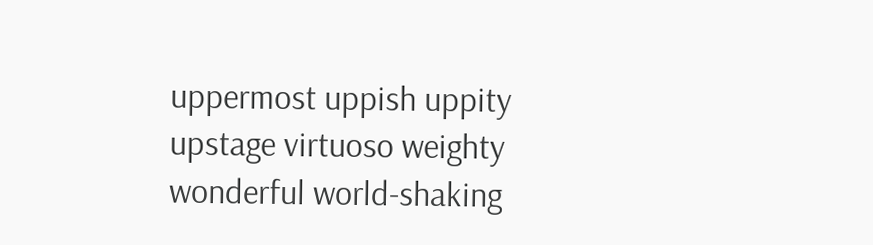uppermost uppish uppity upstage virtuoso weighty wonderful world-shaking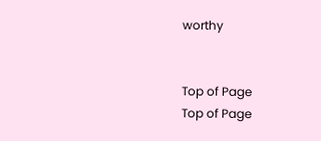worthy


Top of Page
Top of Page